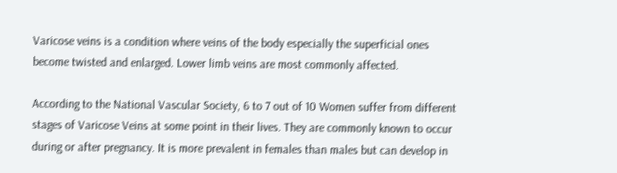Varicose veins is a condition where veins of the body especially the superficial ones become twisted and enlarged. Lower limb veins are most commonly affected.

According to the National Vascular Society, 6 to 7 out of 10 Women suffer from different stages of Varicose Veins at some point in their lives. They are commonly known to occur during or after pregnancy. It is more prevalent in females than males but can develop in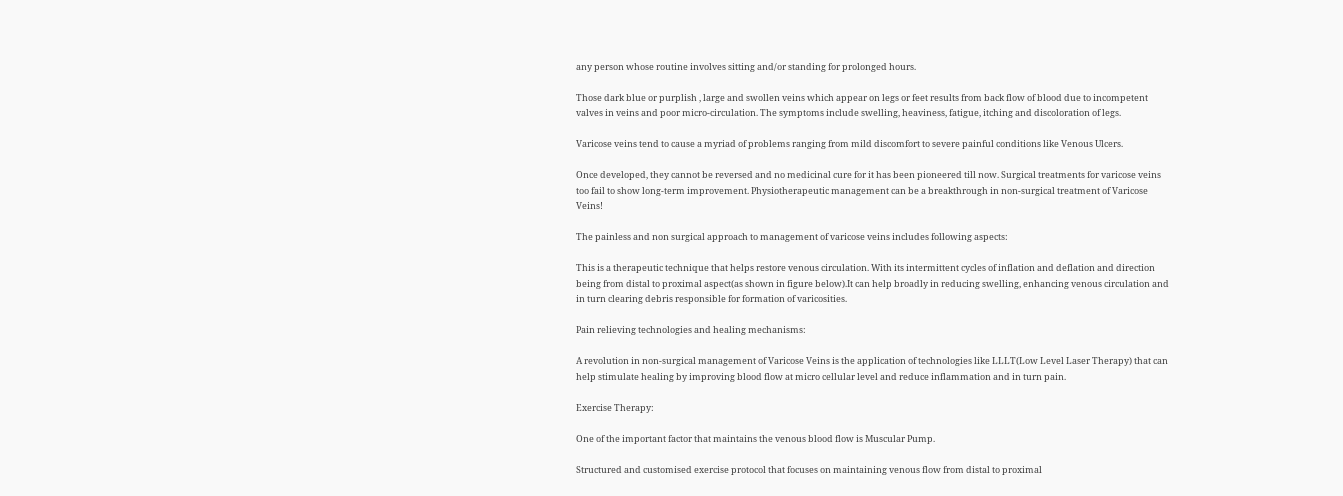any person whose routine involves sitting and/or standing for prolonged hours.

Those dark blue or purplish , large and swollen veins which appear on legs or feet results from back flow of blood due to incompetent valves in veins and poor micro-circulation. The symptoms include swelling, heaviness, fatigue, itching and discoloration of legs.

Varicose veins tend to cause a myriad of problems ranging from mild discomfort to severe painful conditions like Venous Ulcers.

Once developed, they cannot be reversed and no medicinal cure for it has been pioneered till now. Surgical treatments for varicose veins too fail to show long-term improvement. Physiotherapeutic management can be a breakthrough in non-surgical treatment of Varicose Veins!

The painless and non surgical approach to management of varicose veins includes following aspects:

This is a therapeutic technique that helps restore venous circulation. With its intermittent cycles of inflation and deflation and direction being from distal to proximal aspect(as shown in figure below).It can help broadly in reducing swelling, enhancing venous circulation and in turn clearing debris responsible for formation of varicosities.

Pain relieving technologies and healing mechanisms:

A revolution in non-surgical management of Varicose Veins is the application of technologies like LLLT(Low Level Laser Therapy) that can help stimulate healing by improving blood flow at micro cellular level and reduce inflammation and in turn pain.

Exercise Therapy:

One of the important factor that maintains the venous blood flow is Muscular Pump.

Structured and customised exercise protocol that focuses on maintaining venous flow from distal to proximal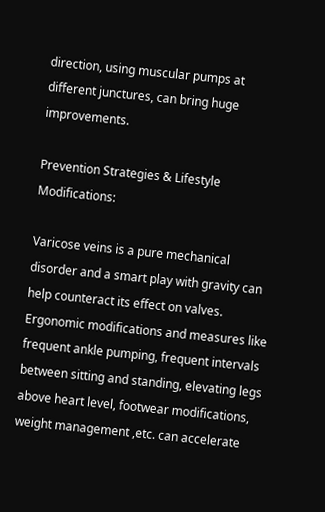direction, using muscular pumps at different junctures, can bring huge improvements.

Prevention Strategies & Lifestyle Modifications:

Varicose veins is a pure mechanical disorder and a smart play with gravity can help counteract its effect on valves. Ergonomic modifications and measures like frequent ankle pumping, frequent intervals between sitting and standing, elevating legs above heart level, footwear modifications, weight management ,etc. can accelerate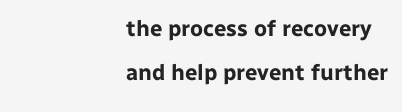the process of recovery and help prevent further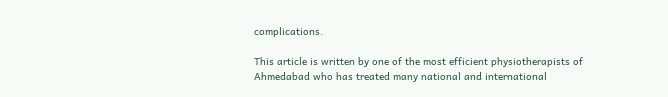complications.

This article is written by one of the most efficient physiotherapists of Ahmedabad who has treated many national and international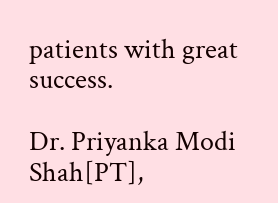patients with great success.

Dr. Priyanka Modi Shah[PT],